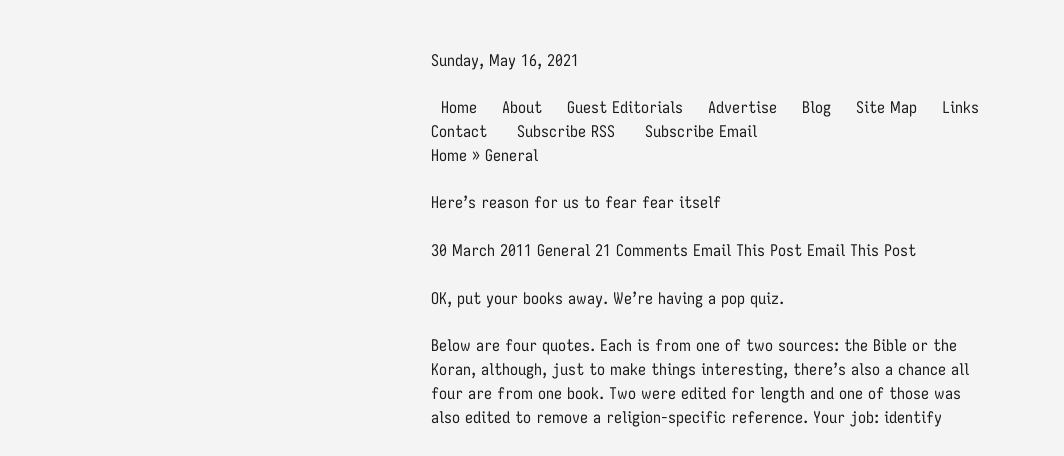Sunday, May 16, 2021

  Home     About     Guest Editorials     Advertise     Blog     Site Map     Links     Contact      Subscribe RSS      Subscribe Email
Home » General

Here’s reason for us to fear fear itself

30 March 2011 General 21 Comments Email This Post Email This Post

OK, put your books away. We’re having a pop quiz.

Below are four quotes. Each is from one of two sources: the Bible or the Koran, although, just to make things interesting, there’s also a chance all four are from one book. Two were edited for length and one of those was also edited to remove a religion-specific reference. Your job: identify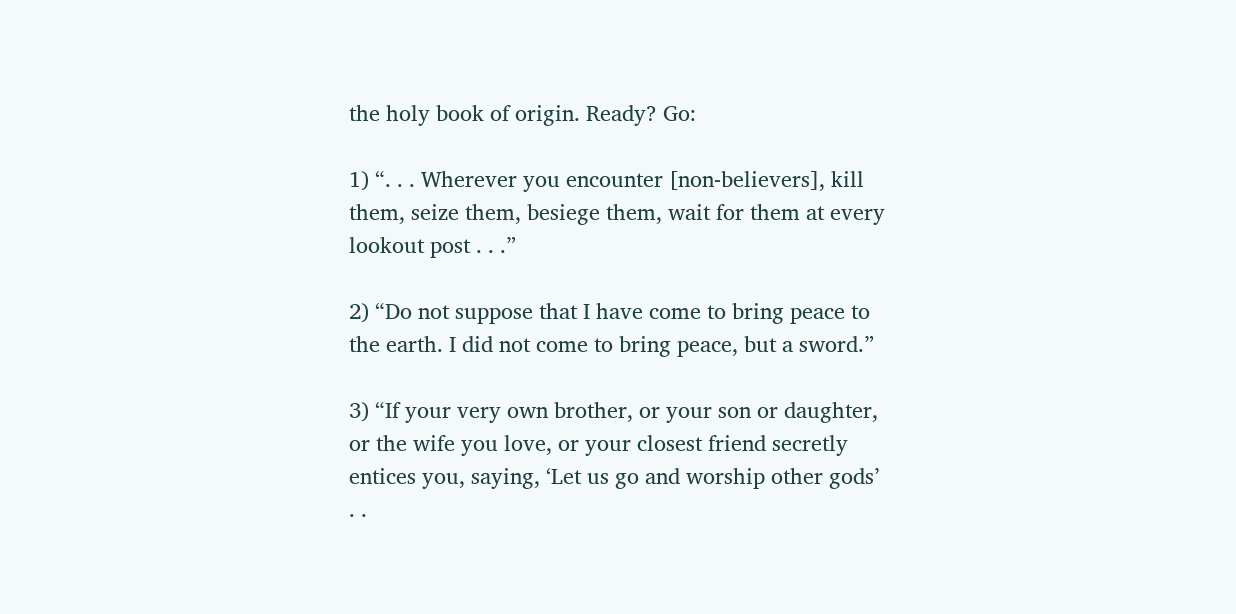the holy book of origin. Ready? Go:

1) “. . . Wherever you encounter [non-believers], kill them, seize them, besiege them, wait for them at every lookout post . . .”

2) “Do not suppose that I have come to bring peace to the earth. I did not come to bring peace, but a sword.”

3) “If your very own brother, or your son or daughter, or the wife you love, or your closest friend secretly entices you, saying, ‘Let us go and worship other gods’ . .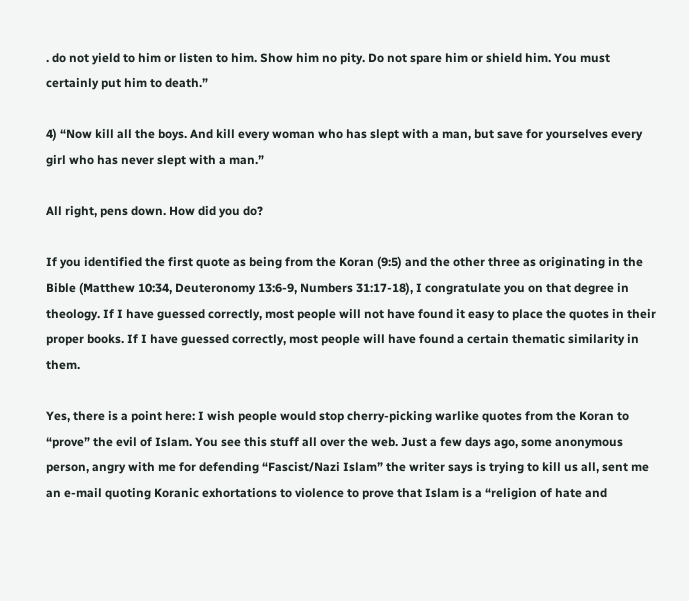. do not yield to him or listen to him. Show him no pity. Do not spare him or shield him. You must certainly put him to death.”

4) “Now kill all the boys. And kill every woman who has slept with a man, but save for yourselves every girl who has never slept with a man.”

All right, pens down. How did you do?

If you identified the first quote as being from the Koran (9:5) and the other three as originating in the Bible (Matthew 10:34, Deuteronomy 13:6-9, Numbers 31:17-18), I congratulate you on that degree in theology. If I have guessed correctly, most people will not have found it easy to place the quotes in their proper books. If I have guessed correctly, most people will have found a certain thematic similarity in them.

Yes, there is a point here: I wish people would stop cherry-picking warlike quotes from the Koran to “prove” the evil of Islam. You see this stuff all over the web. Just a few days ago, some anonymous person, angry with me for defending “Fascist/Nazi Islam” the writer says is trying to kill us all, sent me an e-mail quoting Koranic exhortations to violence to prove that Islam is a “religion of hate and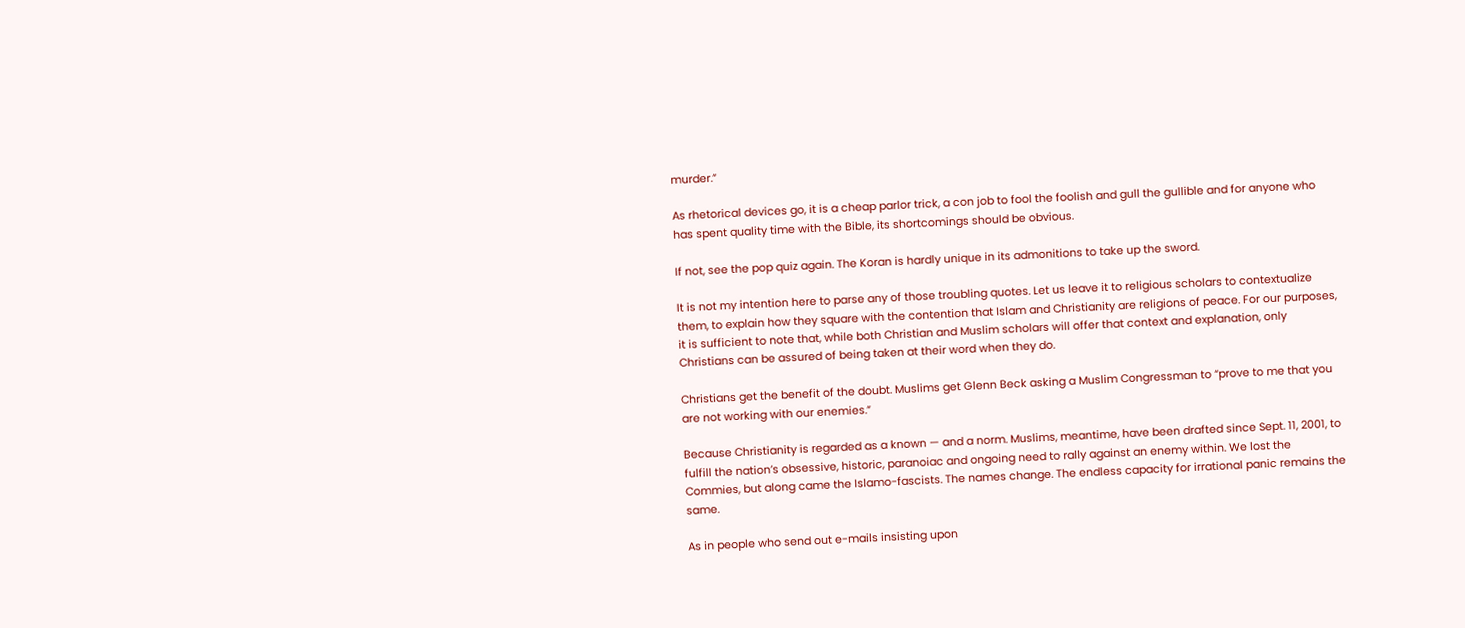murder.”

As rhetorical devices go, it is a cheap parlor trick, a con job to fool the foolish and gull the gullible and for anyone who has spent quality time with the Bible, its shortcomings should be obvious.

If not, see the pop quiz again. The Koran is hardly unique in its admonitions to take up the sword.

It is not my intention here to parse any of those troubling quotes. Let us leave it to religious scholars to contextualize them, to explain how they square with the contention that Islam and Christianity are religions of peace. For our purposes, it is sufficient to note that, while both Christian and Muslim scholars will offer that context and explanation, only Christians can be assured of being taken at their word when they do.

Christians get the benefit of the doubt. Muslims get Glenn Beck asking a Muslim Congressman to “prove to me that you are not working with our enemies.”

Because Christianity is regarded as a known — and a norm. Muslims, meantime, have been drafted since Sept. 11, 2001, to fulfill the nation’s obsessive, historic, paranoiac and ongoing need to rally against an enemy within. We lost the Commies, but along came the Islamo-fascists. The names change. The endless capacity for irrational panic remains the same.

As in people who send out e-mails insisting upon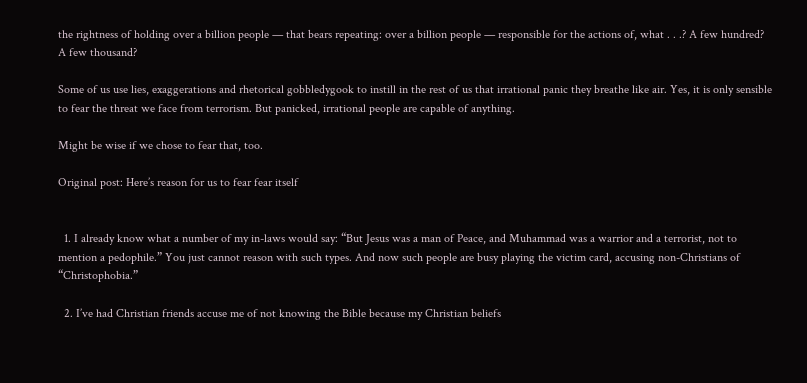the rightness of holding over a billion people — that bears repeating: over a billion people — responsible for the actions of, what . . .? A few hundred? A few thousand?

Some of us use lies, exaggerations and rhetorical gobbledygook to instill in the rest of us that irrational panic they breathe like air. Yes, it is only sensible to fear the threat we face from terrorism. But panicked, irrational people are capable of anything.

Might be wise if we chose to fear that, too.

Original post: Here’s reason for us to fear fear itself


  1. I already know what a number of my in-laws would say: “But Jesus was a man of Peace, and Muhammad was a warrior and a terrorist, not to mention a pedophile.” You just cannot reason with such types. And now such people are busy playing the victim card, accusing non-Christians of “Christophobia.”

  2. I’ve had Christian friends accuse me of not knowing the Bible because my Christian beliefs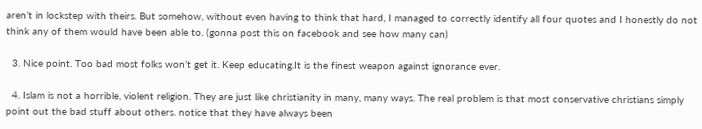aren’t in lockstep with theirs. But somehow, without even having to think that hard, I managed to correctly identify all four quotes and I honestly do not think any of them would have been able to. (gonna post this on facebook and see how many can)

  3. Nice point. Too bad most folks won’t get it. Keep educating.It is the finest weapon against ignorance ever.

  4. Islam is not a horrible, violent religion. They are just like christianity in many, many ways. The real problem is that most conservative christians simply point out the bad stuff about others. notice that they have always been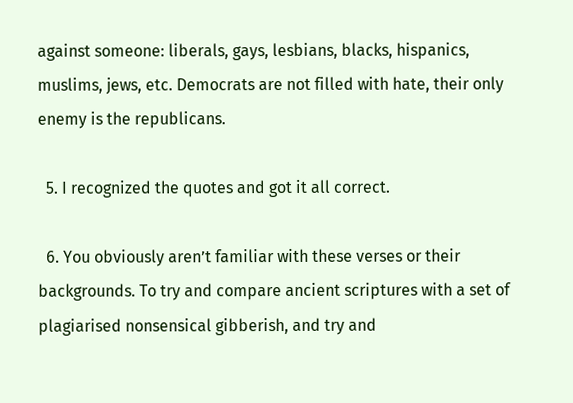against someone: liberals, gays, lesbians, blacks, hispanics, muslims, jews, etc. Democrats are not filled with hate, their only enemy is the republicans.

  5. I recognized the quotes and got it all correct.

  6. You obviously aren’t familiar with these verses or their backgrounds. To try and compare ancient scriptures with a set of plagiarised nonsensical gibberish, and try and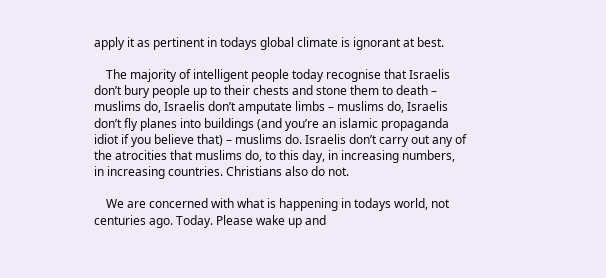apply it as pertinent in todays global climate is ignorant at best.

    The majority of intelligent people today recognise that Israelis don’t bury people up to their chests and stone them to death – muslims do, Israelis don’t amputate limbs – muslims do, Israelis don’t fly planes into buildings (and you’re an islamic propaganda idiot if you believe that) – muslims do. Israelis don’t carry out any of the atrocities that muslims do, to this day, in increasing numbers, in increasing countries. Christians also do not.

    We are concerned with what is happening in todays world, not centuries ago. Today. Please wake up and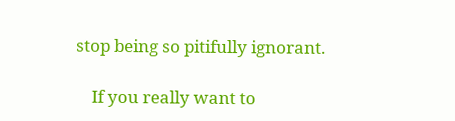stop being so pitifully ignorant.

    If you really want to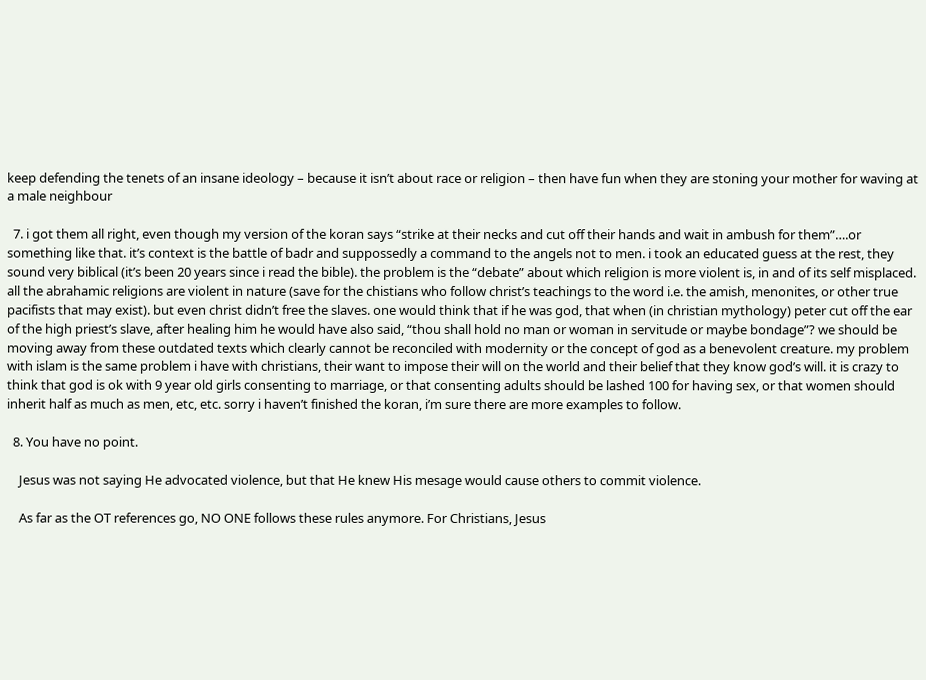keep defending the tenets of an insane ideology – because it isn’t about race or religion – then have fun when they are stoning your mother for waving at a male neighbour

  7. i got them all right, even though my version of the koran says “strike at their necks and cut off their hands and wait in ambush for them”….or something like that. it’s context is the battle of badr and suppossedly a command to the angels not to men. i took an educated guess at the rest, they sound very biblical (it’s been 20 years since i read the bible). the problem is the “debate” about which religion is more violent is, in and of its self misplaced. all the abrahamic religions are violent in nature (save for the chistians who follow christ’s teachings to the word i.e. the amish, menonites, or other true pacifists that may exist). but even christ didn’t free the slaves. one would think that if he was god, that when (in christian mythology) peter cut off the ear of the high priest’s slave, after healing him he would have also said, “thou shall hold no man or woman in servitude or maybe bondage”? we should be moving away from these outdated texts which clearly cannot be reconciled with modernity or the concept of god as a benevolent creature. my problem with islam is the same problem i have with christians, their want to impose their will on the world and their belief that they know god’s will. it is crazy to think that god is ok with 9 year old girls consenting to marriage, or that consenting adults should be lashed 100 for having sex, or that women should inherit half as much as men, etc, etc. sorry i haven’t finished the koran, i’m sure there are more examples to follow.

  8. You have no point.

    Jesus was not saying He advocated violence, but that He knew His mesage would cause others to commit violence.

    As far as the OT references go, NO ONE follows these rules anymore. For Christians, Jesus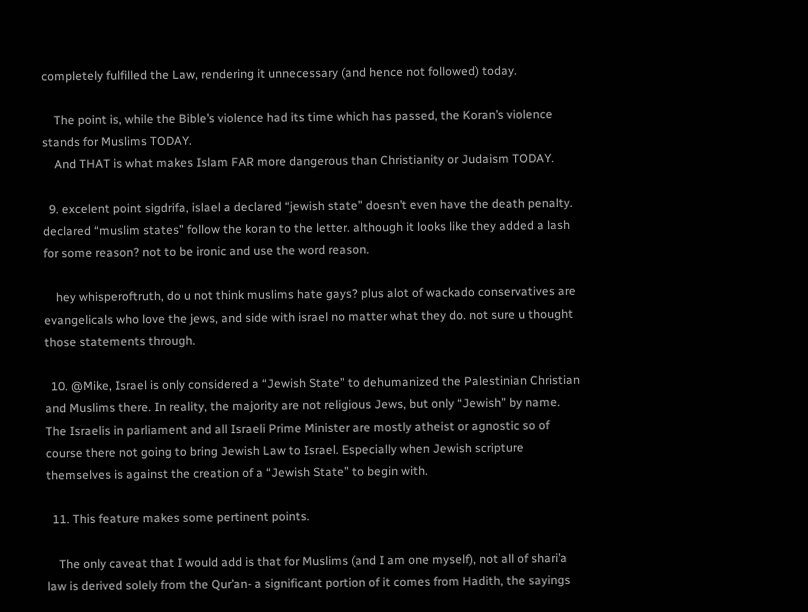completely fulfilled the Law, rendering it unnecessary (and hence not followed) today.

    The point is, while the Bible’s violence had its time which has passed, the Koran’s violence stands for Muslims TODAY.
    And THAT is what makes Islam FAR more dangerous than Christianity or Judaism TODAY.

  9. excelent point sigdrifa, islael a declared “jewish state” doesn’t even have the death penalty. declared “muslim states” follow the koran to the letter. although it looks like they added a lash for some reason? not to be ironic and use the word reason.

    hey whisperoftruth, do u not think muslims hate gays? plus alot of wackado conservatives are evangelicals who love the jews, and side with israel no matter what they do. not sure u thought those statements through.

  10. @Mike, Israel is only considered a “Jewish State” to dehumanized the Palestinian Christian and Muslims there. In reality, the majority are not religious Jews, but only “Jewish” by name. The Israelis in parliament and all Israeli Prime Minister are mostly atheist or agnostic so of course there not going to bring Jewish Law to Israel. Especially when Jewish scripture themselves is against the creation of a “Jewish State” to begin with.

  11. This feature makes some pertinent points.

    The only caveat that I would add is that for Muslims (and I am one myself), not all of shari’a law is derived solely from the Qur’an- a significant portion of it comes from Hadith, the sayings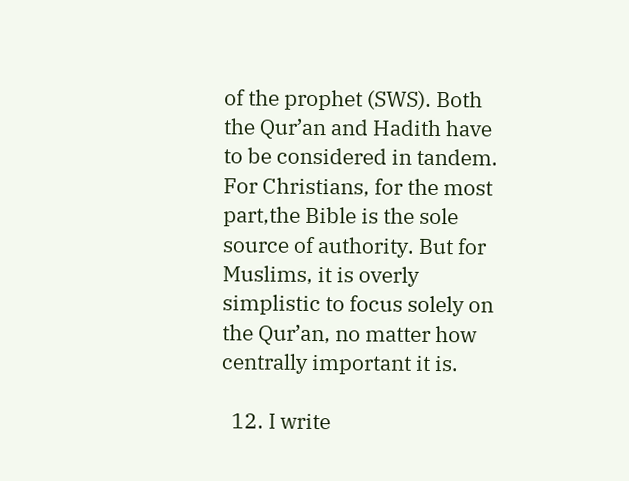of the prophet (SWS). Both the Qur’an and Hadith have to be considered in tandem. For Christians, for the most part,the Bible is the sole source of authority. But for Muslims, it is overly simplistic to focus solely on the Qur’an, no matter how centrally important it is.

  12. I write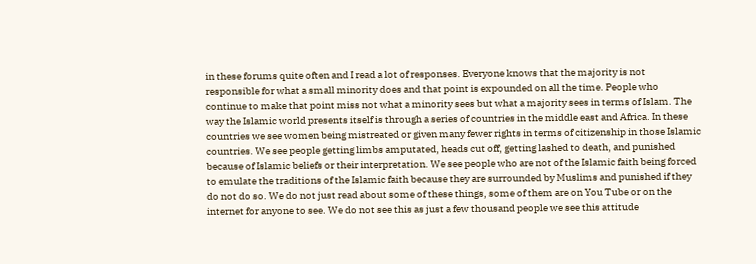in these forums quite often and I read a lot of responses. Everyone knows that the majority is not responsible for what a small minority does and that point is expounded on all the time. People who continue to make that point miss not what a minority sees but what a majority sees in terms of Islam. The way the Islamic world presents itself is through a series of countries in the middle east and Africa. In these countries we see women being mistreated or given many fewer rights in terms of citizenship in those Islamic countries. We see people getting limbs amputated, heads cut off, getting lashed to death, and punished because of Islamic beliefs or their interpretation. We see people who are not of the Islamic faith being forced to emulate the traditions of the Islamic faith because they are surrounded by Muslims and punished if they do not do so. We do not just read about some of these things, some of them are on You Tube or on the internet for anyone to see. We do not see this as just a few thousand people we see this attitude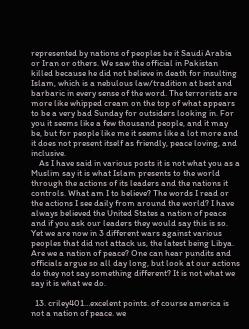represented by nations of peoples be it Saudi Arabia or Iran or others. We saw the official in Pakistan killed because he did not believe in death for insulting Islam, which is a nebulous law/tradition at best and barbaric in every sense of the word. The terrorists are more like whipped cream on the top of what appears to be a very bad Sunday for outsiders looking in. For you it seems like a few thousand people, and it may be, but for people like me it seems like a lot more and it does not present itself as friendly, peace loving, and inclusive.
    As I have said in various posts it is not what you as a Muslim say it is what Islam presents to the world through the actions of its leaders and the nations it controls. What am I to believe? The words I read or the actions I see daily from around the world? I have always believed the United States a nation of peace and if you ask our leaders they would say this is so. Yet we are now in 3 different wars against various peoples that did not attack us, the latest being Libya. Are we a nation of peace? One can hear pundits and officials argue so all day long, but look at our actions do they not say something different? It is not what we say it is what we do.

  13. criley401…excelent points. of course america is not a nation of peace. we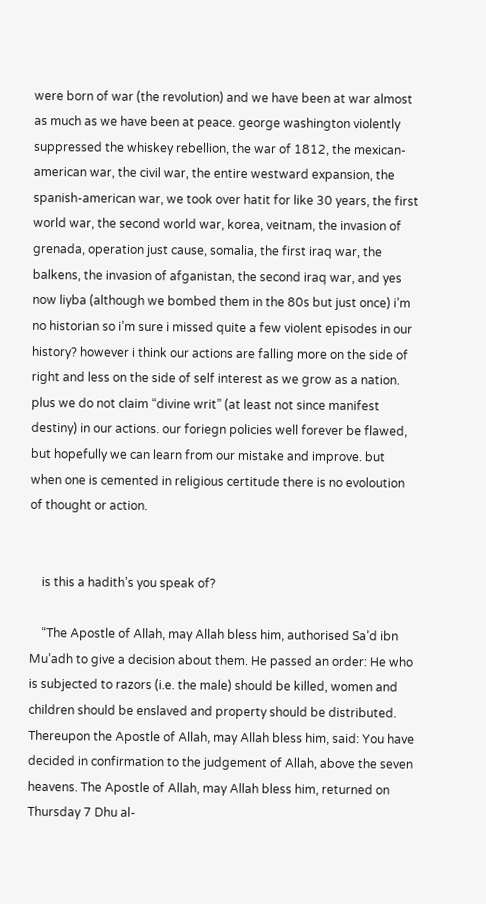were born of war (the revolution) and we have been at war almost as much as we have been at peace. george washington violently suppressed the whiskey rebellion, the war of 1812, the mexican-american war, the civil war, the entire westward expansion, the spanish-american war, we took over hatit for like 30 years, the first world war, the second world war, korea, veitnam, the invasion of grenada, operation just cause, somalia, the first iraq war, the balkens, the invasion of afganistan, the second iraq war, and yes now liyba (although we bombed them in the 80s but just once) i’m no historian so i’m sure i missed quite a few violent episodes in our history? however i think our actions are falling more on the side of right and less on the side of self interest as we grow as a nation. plus we do not claim “divine writ” (at least not since manifest destiny) in our actions. our foriegn policies well forever be flawed, but hopefully we can learn from our mistake and improve. but when one is cemented in religious certitude there is no evoloution of thought or action.


    is this a hadith’s you speak of?

    “The Apostle of Allah, may Allah bless him, authorised Sa’d ibn Mu’adh to give a decision about them. He passed an order: He who is subjected to razors (i.e. the male) should be killed, women and children should be enslaved and property should be distributed. Thereupon the Apostle of Allah, may Allah bless him, said: You have decided in confirmation to the judgement of Allah, above the seven heavens. The Apostle of Allah, may Allah bless him, returned on Thursday 7 Dhu al-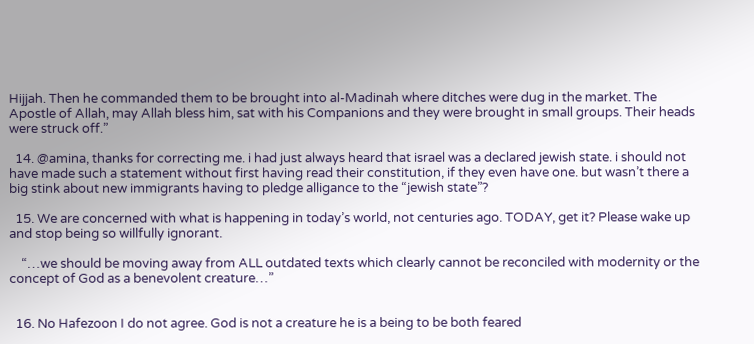Hijjah. Then he commanded them to be brought into al-Madinah where ditches were dug in the market. The Apostle of Allah, may Allah bless him, sat with his Companions and they were brought in small groups. Their heads were struck off.”

  14. @amina, thanks for correcting me. i had just always heard that israel was a declared jewish state. i should not have made such a statement without first having read their constitution, if they even have one. but wasn’t there a big stink about new immigrants having to pledge alligance to the “jewish state”?

  15. We are concerned with what is happening in today’s world, not centuries ago. TODAY, get it? Please wake up and stop being so willfully ignorant.

    “…we should be moving away from ALL outdated texts which clearly cannot be reconciled with modernity or the concept of God as a benevolent creature…”


  16. No Hafezoon I do not agree. God is not a creature he is a being to be both feared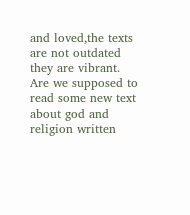and loved,the texts are not outdated they are vibrant. Are we supposed to read some new text about god and religion written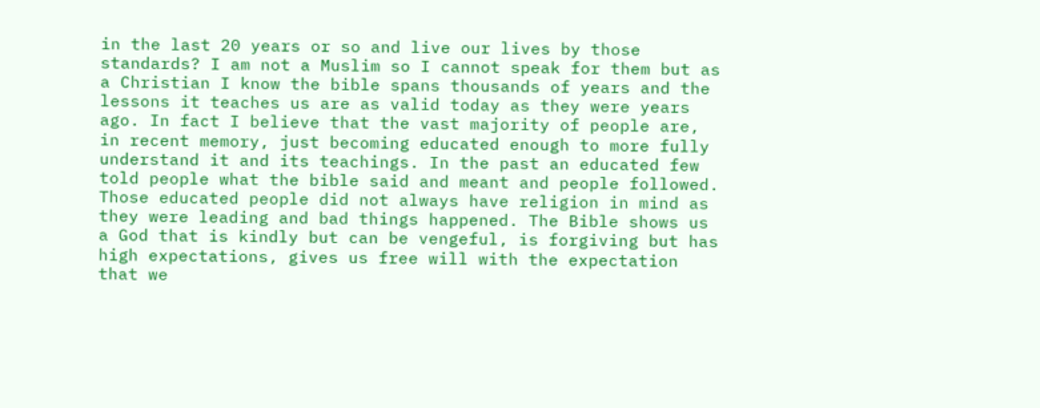in the last 20 years or so and live our lives by those standards? I am not a Muslim so I cannot speak for them but as a Christian I know the bible spans thousands of years and the lessons it teaches us are as valid today as they were years ago. In fact I believe that the vast majority of people are, in recent memory, just becoming educated enough to more fully understand it and its teachings. In the past an educated few told people what the bible said and meant and people followed. Those educated people did not always have religion in mind as they were leading and bad things happened. The Bible shows us a God that is kindly but can be vengeful, is forgiving but has high expectations, gives us free will with the expectation that we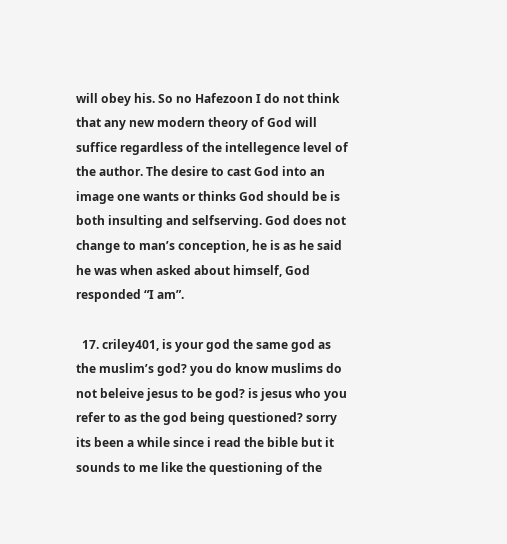will obey his. So no Hafezoon I do not think that any new modern theory of God will suffice regardless of the intellegence level of the author. The desire to cast God into an image one wants or thinks God should be is both insulting and selfserving. God does not change to man’s conception, he is as he said he was when asked about himself, God responded “I am”.

  17. criley401, is your god the same god as the muslim’s god? you do know muslims do not beleive jesus to be god? is jesus who you refer to as the god being questioned? sorry its been a while since i read the bible but it sounds to me like the questioning of the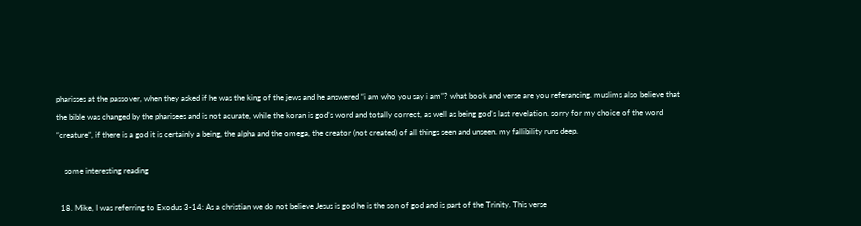pharisses at the passover, when they asked if he was the king of the jews and he answered “i am who you say i am”? what book and verse are you referancing. muslims also believe that the bible was changed by the pharisees and is not acurate, while the koran is god’s word and totally correct, as well as being god’s last revelation. sorry for my choice of the word “creature”, if there is a god it is certainly a being, the alpha and the omega, the creator (not created) of all things seen and unseen. my fallibility runs deep.

    some interesting reading

  18. Mike, I was referring to Exodus 3-14: As a christian we do not believe Jesus is god he is the son of god and is part of the Trinity. This verse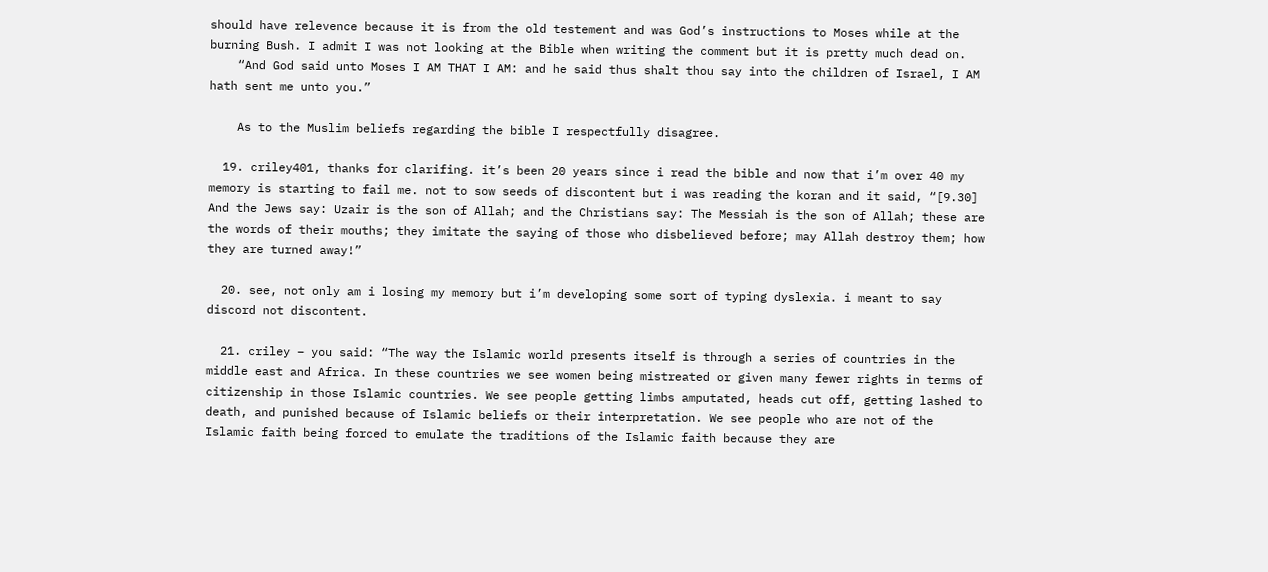should have relevence because it is from the old testement and was God’s instructions to Moses while at the burning Bush. I admit I was not looking at the Bible when writing the comment but it is pretty much dead on.
    “And God said unto Moses I AM THAT I AM: and he said thus shalt thou say into the children of Israel, I AM hath sent me unto you.”

    As to the Muslim beliefs regarding the bible I respectfully disagree.

  19. criley401, thanks for clarifing. it’s been 20 years since i read the bible and now that i’m over 40 my memory is starting to fail me. not to sow seeds of discontent but i was reading the koran and it said, “[9.30] And the Jews say: Uzair is the son of Allah; and the Christians say: The Messiah is the son of Allah; these are the words of their mouths; they imitate the saying of those who disbelieved before; may Allah destroy them; how they are turned away!”

  20. see, not only am i losing my memory but i’m developing some sort of typing dyslexia. i meant to say discord not discontent.

  21. criley – you said: “The way the Islamic world presents itself is through a series of countries in the middle east and Africa. In these countries we see women being mistreated or given many fewer rights in terms of citizenship in those Islamic countries. We see people getting limbs amputated, heads cut off, getting lashed to death, and punished because of Islamic beliefs or their interpretation. We see people who are not of the Islamic faith being forced to emulate the traditions of the Islamic faith because they are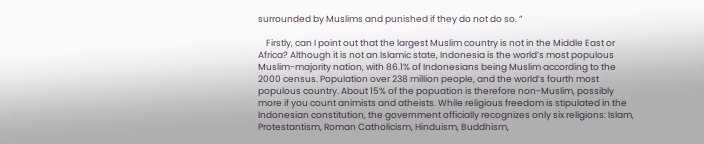surrounded by Muslims and punished if they do not do so. ”

    Firstly, can I point out that the largest Muslim country is not in the Middle East or Africa? Although it is not an Islamic state, Indonesia is the world’s most populous Muslim-majority nation, with 86.1% of Indonesians being Muslim according to the 2000 census. Population over 238 million people, and the world’s fourth most populous country. About 15% of the popuation is therefore non-Muslim, possibly more if you count animists and atheists. While religious freedom is stipulated in the Indonesian constitution, the government officially recognizes only six religions: Islam, Protestantism, Roman Catholicism, Hinduism, Buddhism,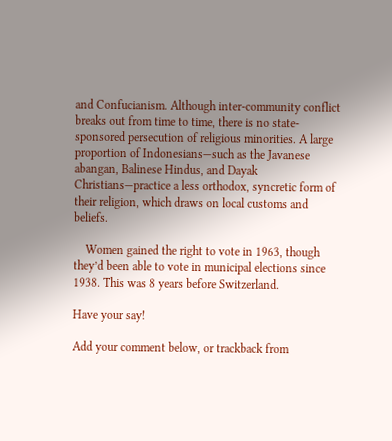and Confucianism. Although inter-community conflict breaks out from time to time, there is no state-sponsored persecution of religious minorities. A large proportion of Indonesians—such as the Javanese abangan, Balinese Hindus, and Dayak Christians—practice a less orthodox, syncretic form of their religion, which draws on local customs and beliefs.

    Women gained the right to vote in 1963, though they’d been able to vote in municipal elections since 1938. This was 8 years before Switzerland.

Have your say!

Add your comment below, or trackback from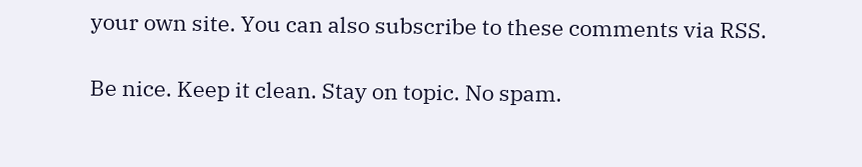your own site. You can also subscribe to these comments via RSS.

Be nice. Keep it clean. Stay on topic. No spam.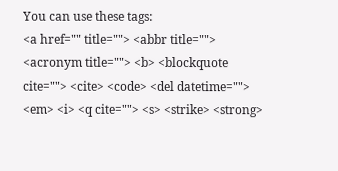You can use these tags:
<a href="" title=""> <abbr title=""> <acronym title=""> <b> <blockquote cite=""> <cite> <code> <del datetime=""> <em> <i> <q cite=""> <s> <strike> <strong>